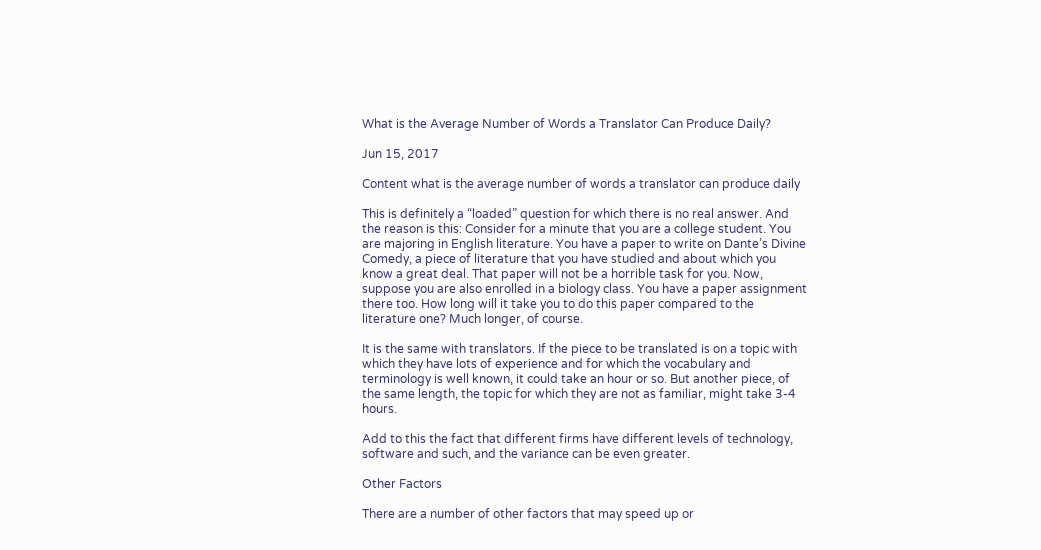What is the Average Number of Words a Translator Can Produce Daily?

Jun 15, 2017

Content what is the average number of words a translator can produce daily

This is definitely a “loaded” question for which there is no real answer. And the reason is this: Consider for a minute that you are a college student. You are majoring in English literature. You have a paper to write on Dante’s Divine Comedy, a piece of literature that you have studied and about which you know a great deal. That paper will not be a horrible task for you. Now, suppose you are also enrolled in a biology class. You have a paper assignment there too. How long will it take you to do this paper compared to the literature one? Much longer, of course.

It is the same with translators. If the piece to be translated is on a topic with which they have lots of experience and for which the vocabulary and terminology is well known, it could take an hour or so. But another piece, of the same length, the topic for which they are not as familiar, might take 3-4 hours.

Add to this the fact that different firms have different levels of technology, software and such, and the variance can be even greater.

Other Factors

There are a number of other factors that may speed up or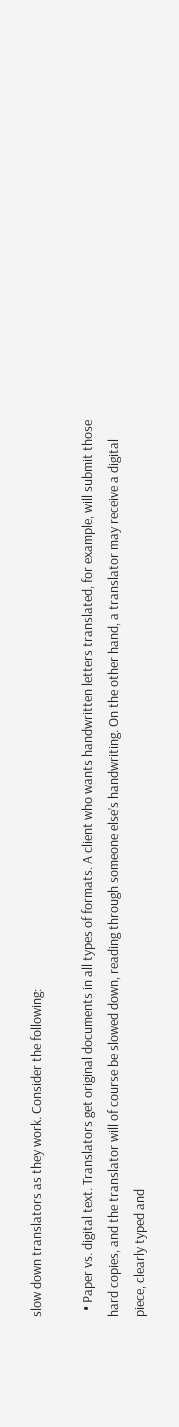slow down translators as they work. Consider the following:

  • Paper vs. digital text. Translators get original documents in all types of formats. A client who wants handwritten letters translated, for example, will submit those hard copies, and the translator will of course be slowed down, reading through someone else’s handwriting. On the other hand, a translator may receive a digital piece, clearly typed and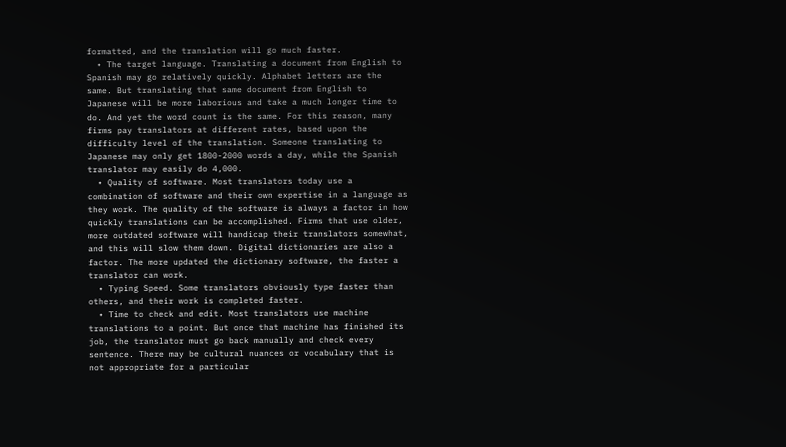formatted, and the translation will go much faster.
  • The target language. Translating a document from English to Spanish may go relatively quickly. Alphabet letters are the same. But translating that same document from English to Japanese will be more laborious and take a much longer time to do. And yet the word count is the same. For this reason, many firms pay translators at different rates, based upon the difficulty level of the translation. Someone translating to Japanese may only get 1800-2000 words a day, while the Spanish translator may easily do 4,000.
  • Quality of software. Most translators today use a combination of software and their own expertise in a language as they work. The quality of the software is always a factor in how quickly translations can be accomplished. Firms that use older, more outdated software will handicap their translators somewhat, and this will slow them down. Digital dictionaries are also a factor. The more updated the dictionary software, the faster a translator can work.
  • Typing Speed. Some translators obviously type faster than others, and their work is completed faster.
  • Time to check and edit. Most translators use machine translations to a point. But once that machine has finished its job, the translator must go back manually and check every sentence. There may be cultural nuances or vocabulary that is not appropriate for a particular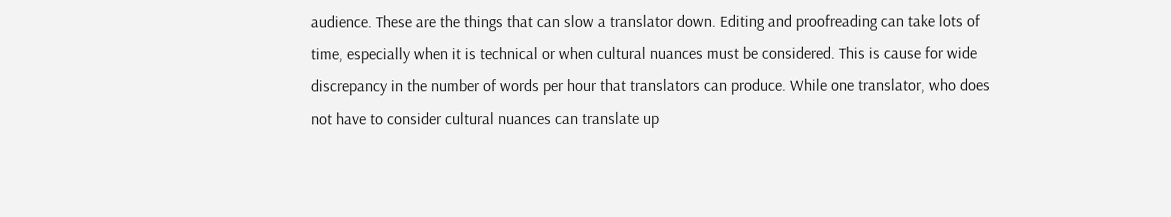audience. These are the things that can slow a translator down. Editing and proofreading can take lots of time, especially when it is technical or when cultural nuances must be considered. This is cause for wide discrepancy in the number of words per hour that translators can produce. While one translator, who does not have to consider cultural nuances can translate up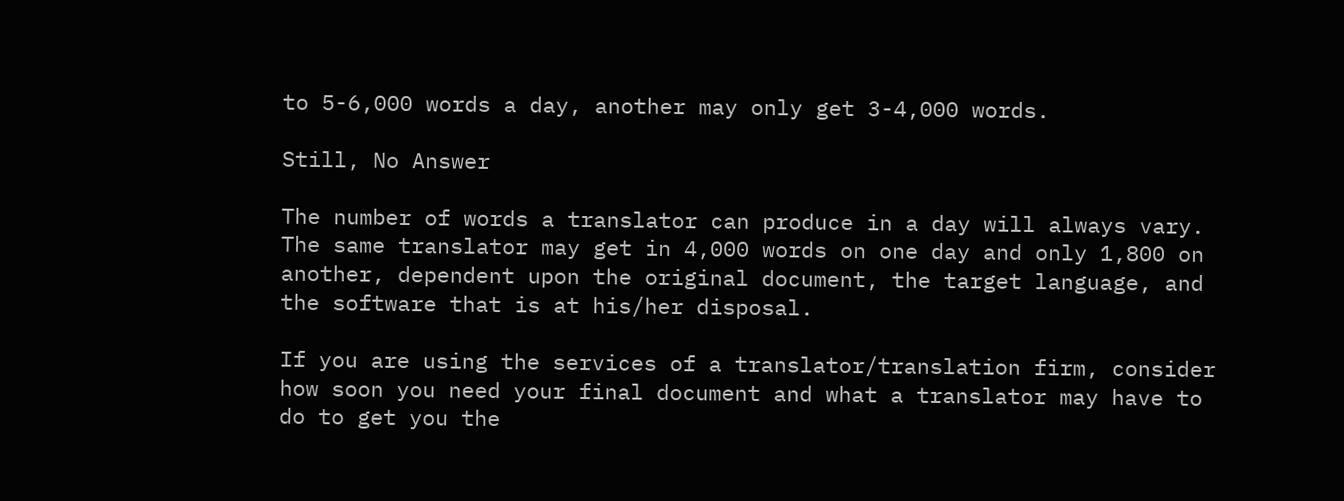to 5-6,000 words a day, another may only get 3-4,000 words.

Still, No Answer

The number of words a translator can produce in a day will always vary. The same translator may get in 4,000 words on one day and only 1,800 on another, dependent upon the original document, the target language, and the software that is at his/her disposal.

If you are using the services of a translator/translation firm, consider how soon you need your final document and what a translator may have to do to get you the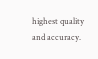highest quality and accuracy.